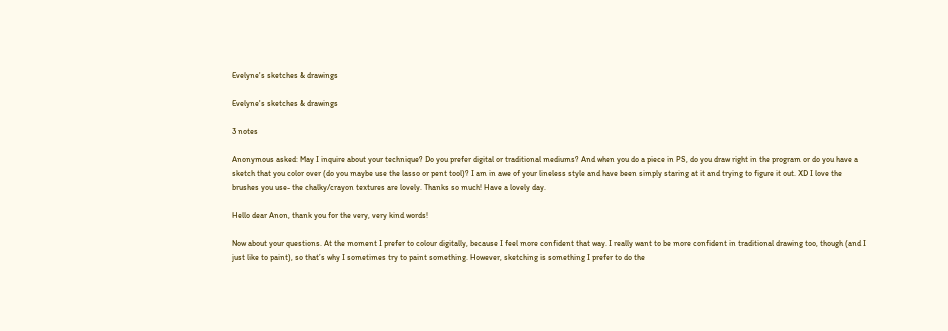Evelyne's sketches & drawings

Evelyne's sketches & drawings

3 notes

Anonymous asked: May I inquire about your technique? Do you prefer digital or traditional mediums? And when you do a piece in PS, do you draw right in the program or do you have a sketch that you color over (do you maybe use the lasso or pent tool)? I am in awe of your lineless style and have been simply staring at it and trying to figure it out. XD I love the brushes you use- the chalky/crayon textures are lovely. Thanks so much! Have a lovely day.

Hello dear Anon, thank you for the very, very kind words!

Now about your questions. At the moment I prefer to colour digitally, because I feel more confident that way. I really want to be more confident in traditional drawing too, though (and I just like to paint), so that’s why I sometimes try to paint something. However, sketching is something I prefer to do the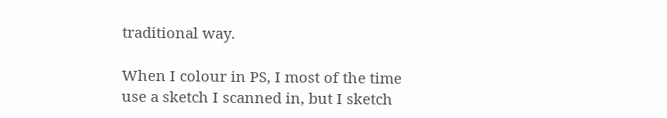traditional way.

When I colour in PS, I most of the time use a sketch I scanned in, but I sketch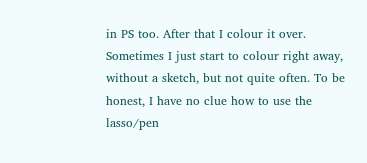in PS too. After that I colour it over. Sometimes I just start to colour right away, without a sketch, but not quite often. To be honest, I have no clue how to use the lasso/pen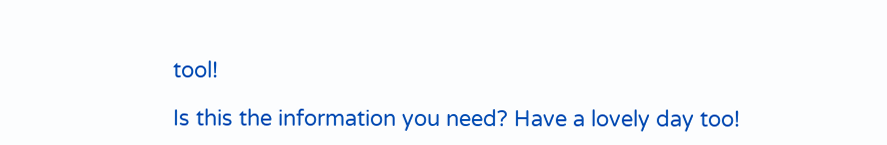tool!

Is this the information you need? Have a lovely day too!